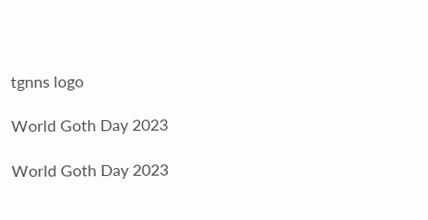tgnns logo

World Goth Day 2023

World Goth Day 2023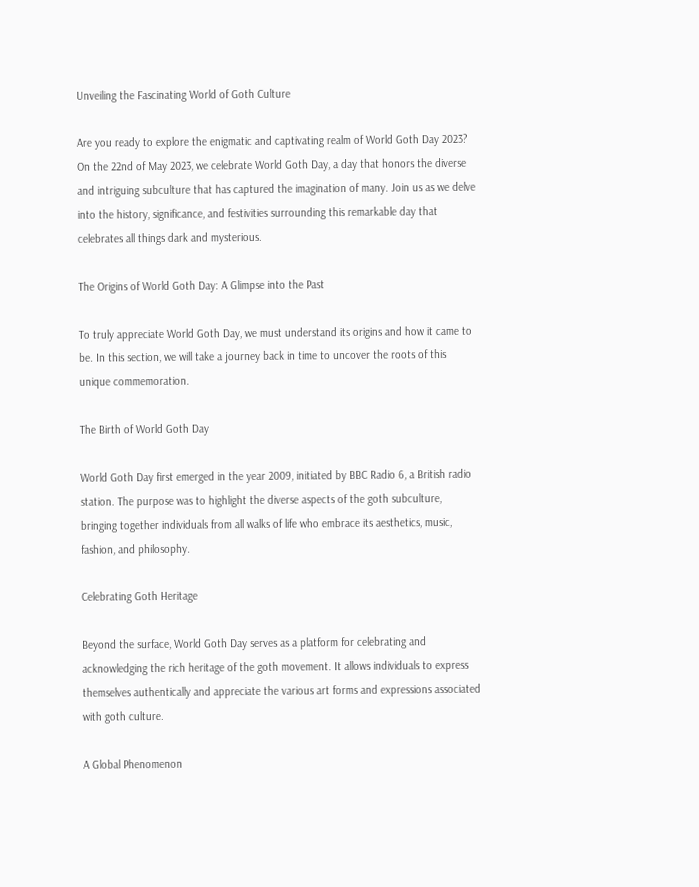Unveiling the Fascinating World of Goth Culture

Are you ready to explore the enigmatic and captivating realm of World Goth Day 2023? On the 22nd of May 2023, we celebrate World Goth Day, a day that honors the diverse and intriguing subculture that has captured the imagination of many. Join us as we delve into the history, significance, and festivities surrounding this remarkable day that celebrates all things dark and mysterious.

The Origins of World Goth Day: A Glimpse into the Past

To truly appreciate World Goth Day, we must understand its origins and how it came to be. In this section, we will take a journey back in time to uncover the roots of this unique commemoration.

The Birth of World Goth Day

World Goth Day first emerged in the year 2009, initiated by BBC Radio 6, a British radio station. The purpose was to highlight the diverse aspects of the goth subculture, bringing together individuals from all walks of life who embrace its aesthetics, music, fashion, and philosophy.

Celebrating Goth Heritage

Beyond the surface, World Goth Day serves as a platform for celebrating and acknowledging the rich heritage of the goth movement. It allows individuals to express themselves authentically and appreciate the various art forms and expressions associated with goth culture.

A Global Phenomenon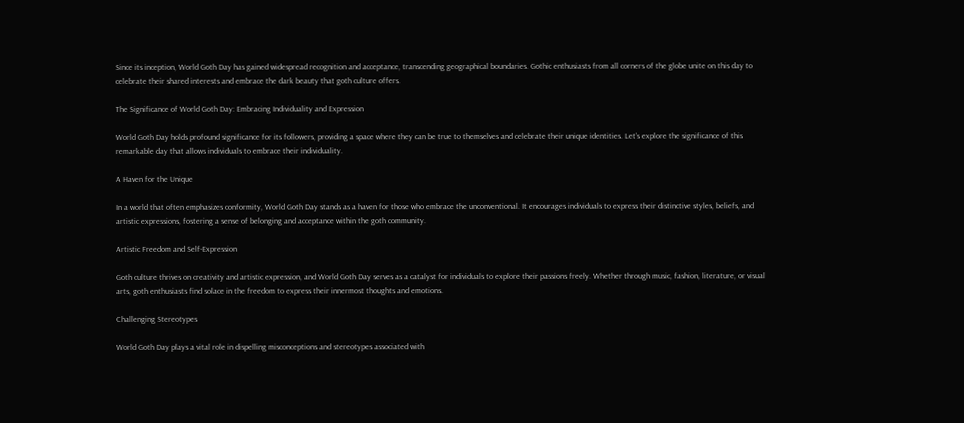Since its inception, World Goth Day has gained widespread recognition and acceptance, transcending geographical boundaries. Gothic enthusiasts from all corners of the globe unite on this day to celebrate their shared interests and embrace the dark beauty that goth culture offers.

The Significance of World Goth Day: Embracing Individuality and Expression

World Goth Day holds profound significance for its followers, providing a space where they can be true to themselves and celebrate their unique identities. Let’s explore the significance of this remarkable day that allows individuals to embrace their individuality.

A Haven for the Unique

In a world that often emphasizes conformity, World Goth Day stands as a haven for those who embrace the unconventional. It encourages individuals to express their distinctive styles, beliefs, and artistic expressions, fostering a sense of belonging and acceptance within the goth community.

Artistic Freedom and Self-Expression

Goth culture thrives on creativity and artistic expression, and World Goth Day serves as a catalyst for individuals to explore their passions freely. Whether through music, fashion, literature, or visual arts, goth enthusiasts find solace in the freedom to express their innermost thoughts and emotions.

Challenging Stereotypes

World Goth Day plays a vital role in dispelling misconceptions and stereotypes associated with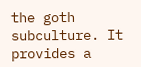the goth subculture. It provides a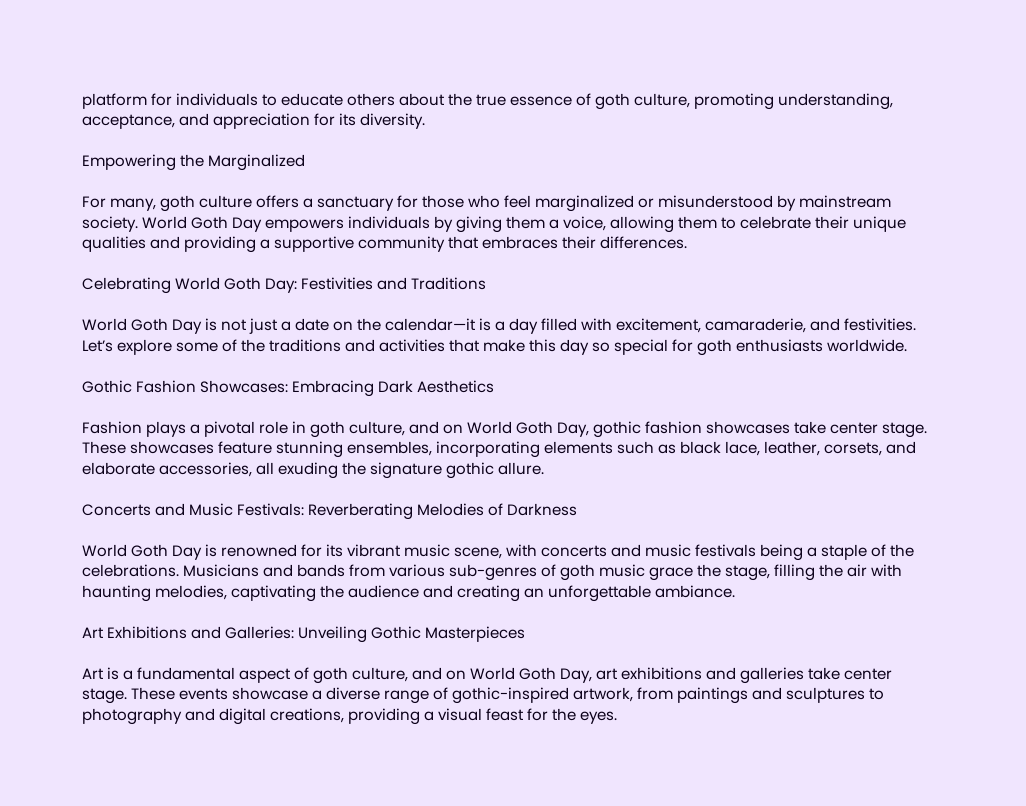platform for individuals to educate others about the true essence of goth culture, promoting understanding, acceptance, and appreciation for its diversity.

Empowering the Marginalized

For many, goth culture offers a sanctuary for those who feel marginalized or misunderstood by mainstream society. World Goth Day empowers individuals by giving them a voice, allowing them to celebrate their unique qualities and providing a supportive community that embraces their differences.

Celebrating World Goth Day: Festivities and Traditions

World Goth Day is not just a date on the calendar—it is a day filled with excitement, camaraderie, and festivities. Let’s explore some of the traditions and activities that make this day so special for goth enthusiasts worldwide.

Gothic Fashion Showcases: Embracing Dark Aesthetics

Fashion plays a pivotal role in goth culture, and on World Goth Day, gothic fashion showcases take center stage. These showcases feature stunning ensembles, incorporating elements such as black lace, leather, corsets, and elaborate accessories, all exuding the signature gothic allure.

Concerts and Music Festivals: Reverberating Melodies of Darkness

World Goth Day is renowned for its vibrant music scene, with concerts and music festivals being a staple of the celebrations. Musicians and bands from various sub-genres of goth music grace the stage, filling the air with haunting melodies, captivating the audience and creating an unforgettable ambiance.

Art Exhibitions and Galleries: Unveiling Gothic Masterpieces

Art is a fundamental aspect of goth culture, and on World Goth Day, art exhibitions and galleries take center stage. These events showcase a diverse range of gothic-inspired artwork, from paintings and sculptures to photography and digital creations, providing a visual feast for the eyes.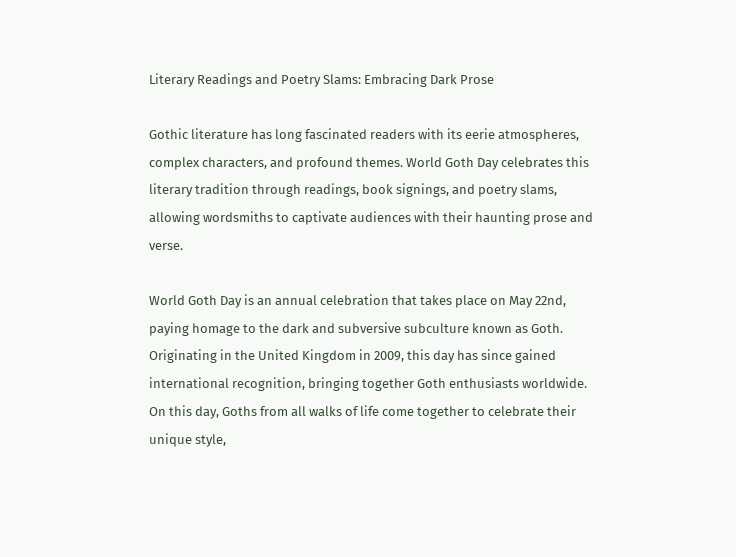Literary Readings and Poetry Slams: Embracing Dark Prose

Gothic literature has long fascinated readers with its eerie atmospheres, complex characters, and profound themes. World Goth Day celebrates this literary tradition through readings, book signings, and poetry slams, allowing wordsmiths to captivate audiences with their haunting prose and verse.

World Goth Day is an annual celebration that takes place on May 22nd, paying homage to the dark and subversive subculture known as Goth. Originating in the United Kingdom in 2009, this day has since gained international recognition, bringing together Goth enthusiasts worldwide. On this day, Goths from all walks of life come together to celebrate their unique style,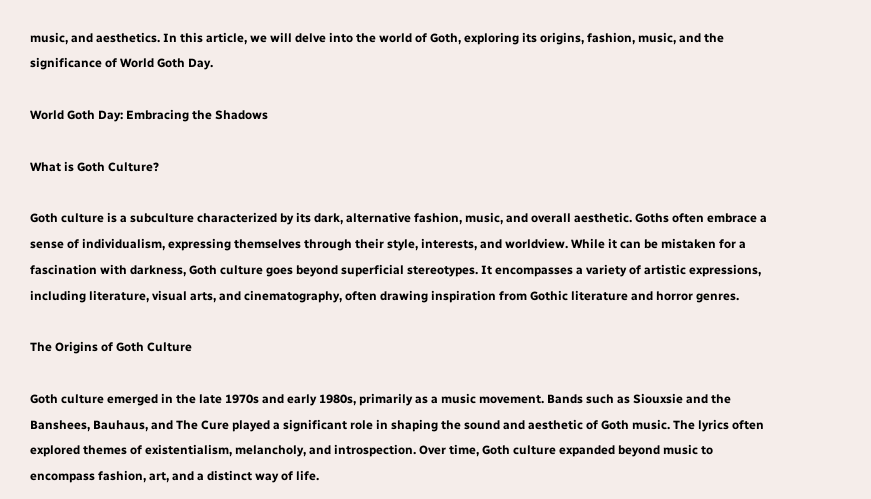music, and aesthetics. In this article, we will delve into the world of Goth, exploring its origins, fashion, music, and the significance of World Goth Day.

World Goth Day: Embracing the Shadows

What is Goth Culture?

Goth culture is a subculture characterized by its dark, alternative fashion, music, and overall aesthetic. Goths often embrace a sense of individualism, expressing themselves through their style, interests, and worldview. While it can be mistaken for a fascination with darkness, Goth culture goes beyond superficial stereotypes. It encompasses a variety of artistic expressions, including literature, visual arts, and cinematography, often drawing inspiration from Gothic literature and horror genres.

The Origins of Goth Culture

Goth culture emerged in the late 1970s and early 1980s, primarily as a music movement. Bands such as Siouxsie and the Banshees, Bauhaus, and The Cure played a significant role in shaping the sound and aesthetic of Goth music. The lyrics often explored themes of existentialism, melancholy, and introspection. Over time, Goth culture expanded beyond music to encompass fashion, art, and a distinct way of life.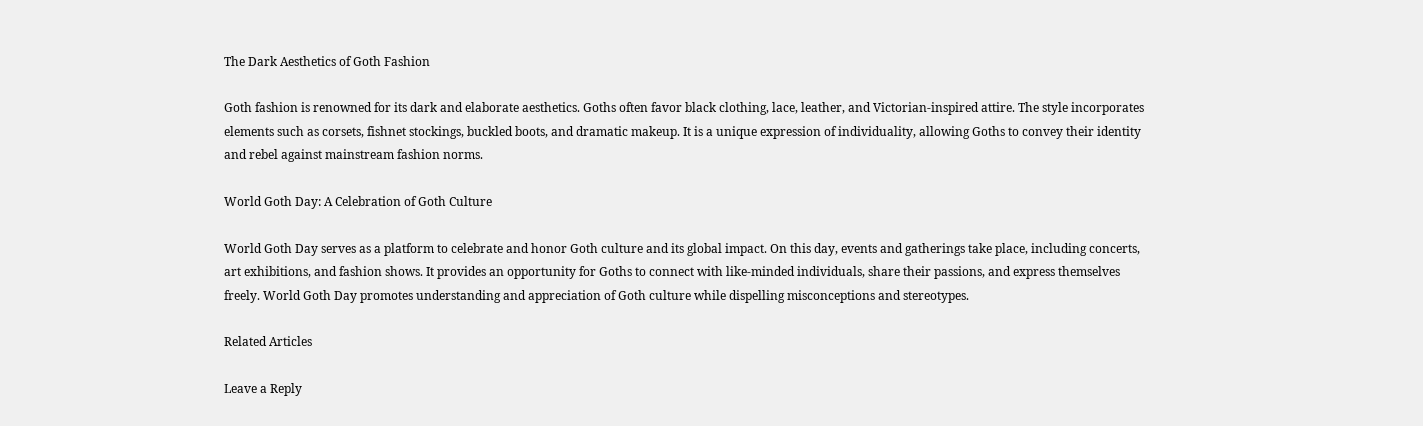The Dark Aesthetics of Goth Fashion

Goth fashion is renowned for its dark and elaborate aesthetics. Goths often favor black clothing, lace, leather, and Victorian-inspired attire. The style incorporates elements such as corsets, fishnet stockings, buckled boots, and dramatic makeup. It is a unique expression of individuality, allowing Goths to convey their identity and rebel against mainstream fashion norms.

World Goth Day: A Celebration of Goth Culture

World Goth Day serves as a platform to celebrate and honor Goth culture and its global impact. On this day, events and gatherings take place, including concerts, art exhibitions, and fashion shows. It provides an opportunity for Goths to connect with like-minded individuals, share their passions, and express themselves freely. World Goth Day promotes understanding and appreciation of Goth culture while dispelling misconceptions and stereotypes.

Related Articles

Leave a Reply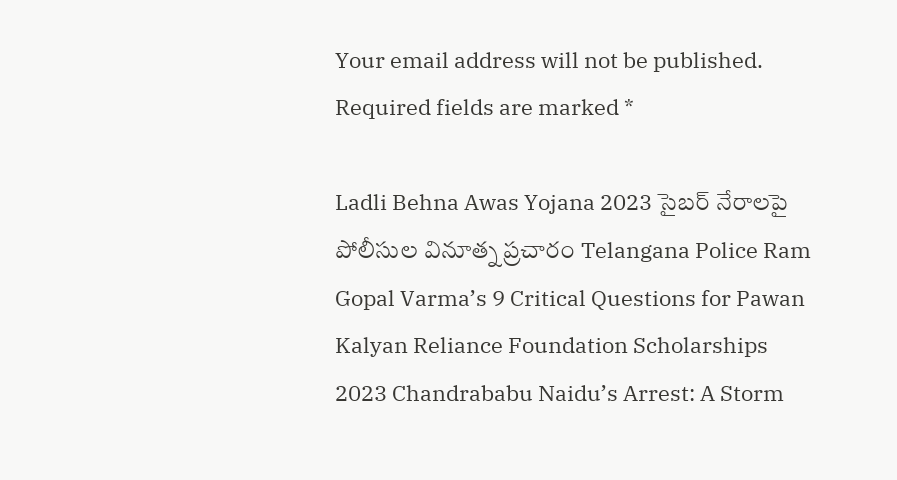Your email address will not be published. Required fields are marked *

Ladli Behna Awas Yojana 2023 సైబర్ నేరాలపై పోలీసుల వినూత్న ప్రచారం Telangana Police Ram Gopal Varma’s 9 Critical Questions for Pawan Kalyan Reliance Foundation Scholarships 2023 Chandrababu Naidu’s Arrest: A Storm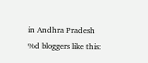in Andhra Pradesh
%d bloggers like this: